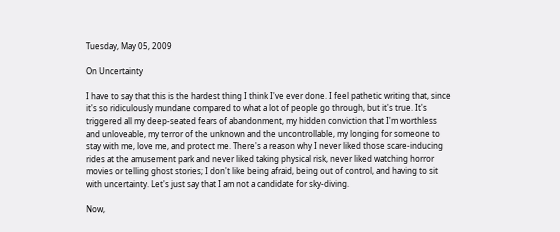Tuesday, May 05, 2009

On Uncertainty

I have to say that this is the hardest thing I think I've ever done. I feel pathetic writing that, since it's so ridiculously mundane compared to what a lot of people go through, but it's true. It's triggered all my deep-seated fears of abandonment, my hidden conviction that I'm worthless and unloveable, my terror of the unknown and the uncontrollable, my longing for someone to stay with me, love me, and protect me. There's a reason why I never liked those scare-inducing rides at the amusement park and never liked taking physical risk, never liked watching horror movies or telling ghost stories; I don't like being afraid, being out of control, and having to sit with uncertainty. Let's just say that I am not a candidate for sky-diving.

Now,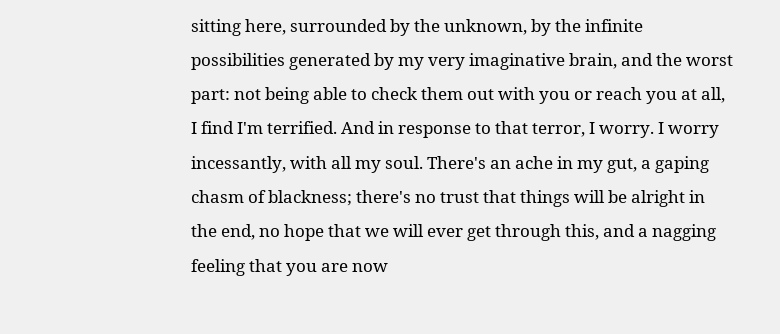sitting here, surrounded by the unknown, by the infinite possibilities generated by my very imaginative brain, and the worst part: not being able to check them out with you or reach you at all, I find I'm terrified. And in response to that terror, I worry. I worry incessantly, with all my soul. There's an ache in my gut, a gaping chasm of blackness; there's no trust that things will be alright in the end, no hope that we will ever get through this, and a nagging feeling that you are now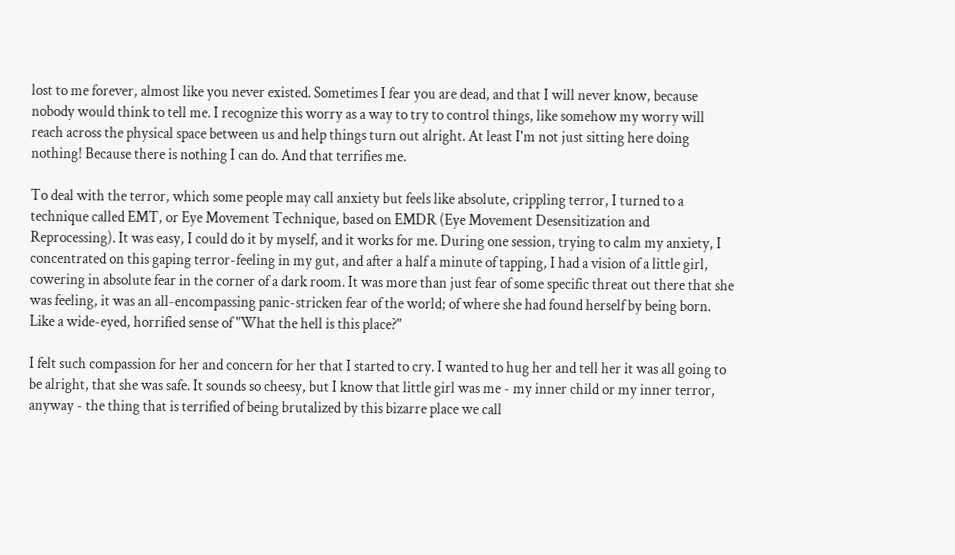lost to me forever, almost like you never existed. Sometimes I fear you are dead, and that I will never know, because nobody would think to tell me. I recognize this worry as a way to try to control things, like somehow my worry will reach across the physical space between us and help things turn out alright. At least I'm not just sitting here doing nothing! Because there is nothing I can do. And that terrifies me.

To deal with the terror, which some people may call anxiety but feels like absolute, crippling terror, I turned to a technique called EMT, or Eye Movement Technique, based on EMDR (Eye Movement Desensitization and Reprocessing). It was easy, I could do it by myself, and it works for me. During one session, trying to calm my anxiety, I concentrated on this gaping terror-feeling in my gut, and after a half a minute of tapping, I had a vision of a little girl, cowering in absolute fear in the corner of a dark room. It was more than just fear of some specific threat out there that she was feeling, it was an all-encompassing panic-stricken fear of the world; of where she had found herself by being born. Like a wide-eyed, horrified sense of "What the hell is this place?"

I felt such compassion for her and concern for her that I started to cry. I wanted to hug her and tell her it was all going to be alright, that she was safe. It sounds so cheesy, but I know that little girl was me - my inner child or my inner terror, anyway - the thing that is terrified of being brutalized by this bizarre place we call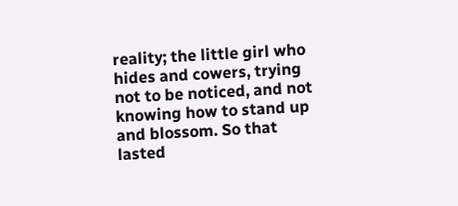reality; the little girl who hides and cowers, trying not to be noticed, and not knowing how to stand up and blossom. So that lasted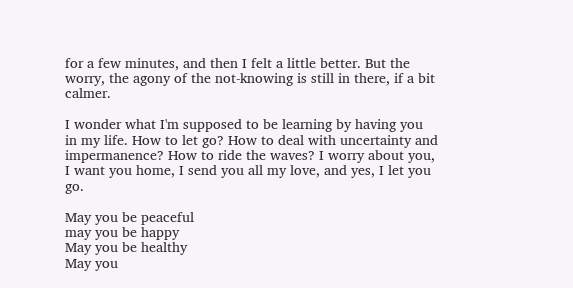for a few minutes, and then I felt a little better. But the worry, the agony of the not-knowing is still in there, if a bit calmer.

I wonder what I'm supposed to be learning by having you in my life. How to let go? How to deal with uncertainty and impermanence? How to ride the waves? I worry about you, I want you home, I send you all my love, and yes, I let you go.

May you be peaceful
may you be happy
May you be healthy
May you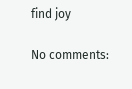find joy

No comments: